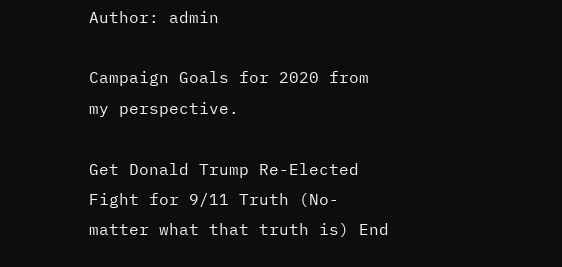Author: admin

Campaign Goals for 2020 from my perspective.

Get Donald Trump Re-Elected Fight for 9/11 Truth (No-matter what that truth is) End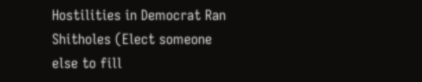Hostilities in Democrat Ran Shitholes (Elect someone else to fill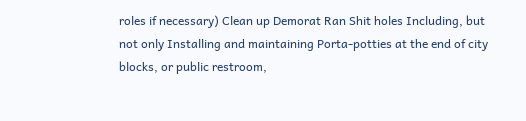roles if necessary) Clean up Demorat Ran Shit holes Including, but not only Installing and maintaining Porta-potties at the end of city blocks, or public restroom,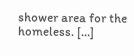shower area for the homeless. […]